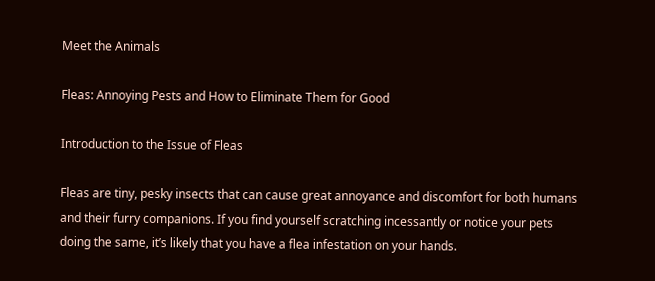Meet the Animals

Fleas: Annoying Pests and How to Eliminate Them for Good

Introduction to the Issue of Fleas

Fleas are tiny, pesky insects that can cause great annoyance and discomfort for both humans and their furry companions. If you find yourself scratching incessantly or notice your pets doing the same, it’s likely that you have a flea infestation on your hands.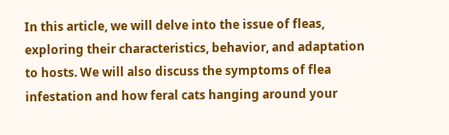In this article, we will delve into the issue of fleas, exploring their characteristics, behavior, and adaptation to hosts. We will also discuss the symptoms of flea infestation and how feral cats hanging around your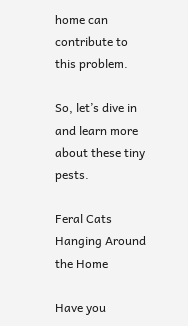home can contribute to this problem.

So, let’s dive in and learn more about these tiny pests.

Feral Cats Hanging Around the Home

Have you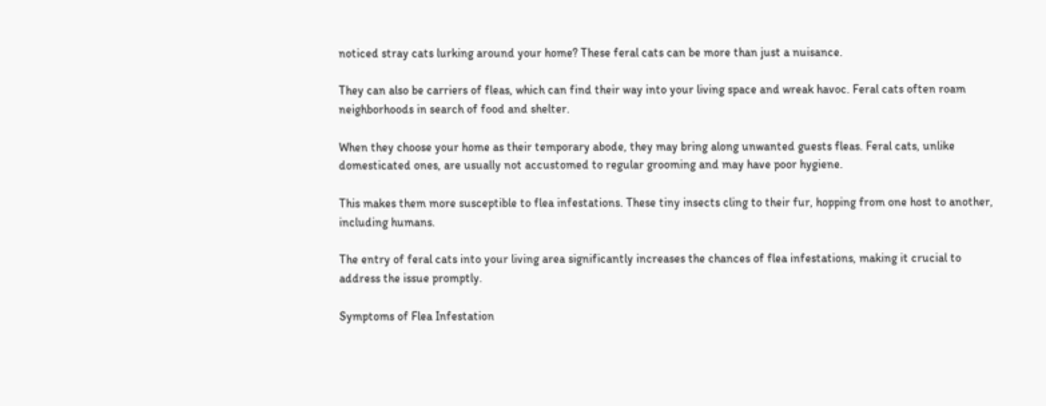noticed stray cats lurking around your home? These feral cats can be more than just a nuisance.

They can also be carriers of fleas, which can find their way into your living space and wreak havoc. Feral cats often roam neighborhoods in search of food and shelter.

When they choose your home as their temporary abode, they may bring along unwanted guests fleas. Feral cats, unlike domesticated ones, are usually not accustomed to regular grooming and may have poor hygiene.

This makes them more susceptible to flea infestations. These tiny insects cling to their fur, hopping from one host to another, including humans.

The entry of feral cats into your living area significantly increases the chances of flea infestations, making it crucial to address the issue promptly.

Symptoms of Flea Infestation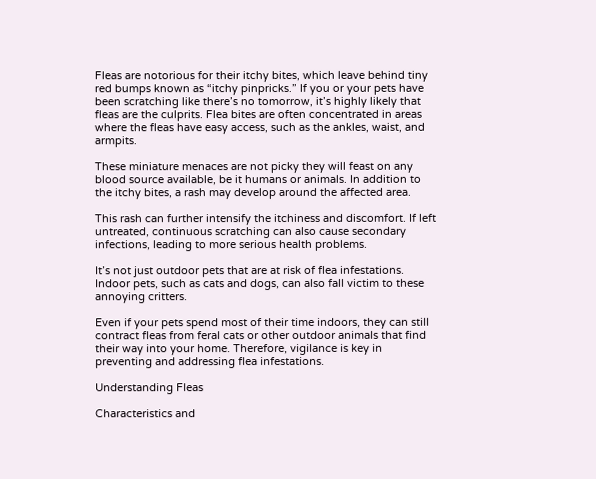Fleas are notorious for their itchy bites, which leave behind tiny red bumps known as “itchy pinpricks.” If you or your pets have been scratching like there’s no tomorrow, it’s highly likely that fleas are the culprits. Flea bites are often concentrated in areas where the fleas have easy access, such as the ankles, waist, and armpits.

These miniature menaces are not picky they will feast on any blood source available, be it humans or animals. In addition to the itchy bites, a rash may develop around the affected area.

This rash can further intensify the itchiness and discomfort. If left untreated, continuous scratching can also cause secondary infections, leading to more serious health problems.

It’s not just outdoor pets that are at risk of flea infestations. Indoor pets, such as cats and dogs, can also fall victim to these annoying critters.

Even if your pets spend most of their time indoors, they can still contract fleas from feral cats or other outdoor animals that find their way into your home. Therefore, vigilance is key in preventing and addressing flea infestations.

Understanding Fleas

Characteristics and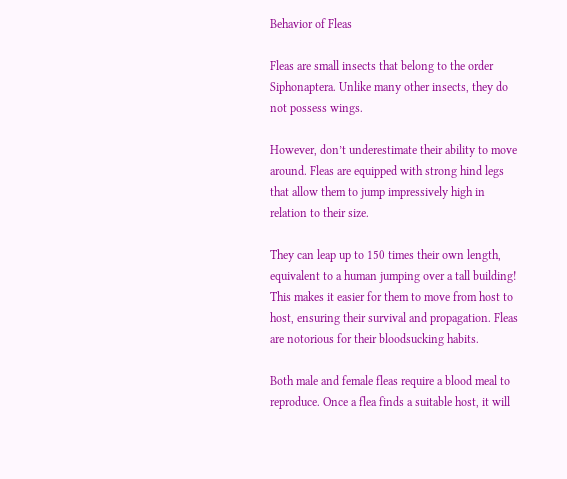Behavior of Fleas

Fleas are small insects that belong to the order Siphonaptera. Unlike many other insects, they do not possess wings.

However, don’t underestimate their ability to move around. Fleas are equipped with strong hind legs that allow them to jump impressively high in relation to their size.

They can leap up to 150 times their own length, equivalent to a human jumping over a tall building! This makes it easier for them to move from host to host, ensuring their survival and propagation. Fleas are notorious for their bloodsucking habits.

Both male and female fleas require a blood meal to reproduce. Once a flea finds a suitable host, it will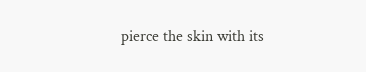pierce the skin with its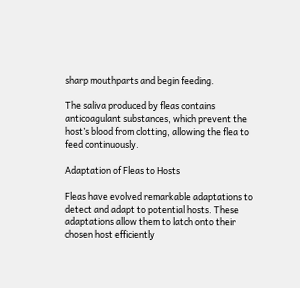sharp mouthparts and begin feeding.

The saliva produced by fleas contains anticoagulant substances, which prevent the host’s blood from clotting, allowing the flea to feed continuously.

Adaptation of Fleas to Hosts

Fleas have evolved remarkable adaptations to detect and adapt to potential hosts. These adaptations allow them to latch onto their chosen host efficiently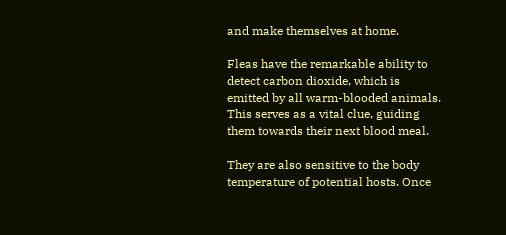and make themselves at home.

Fleas have the remarkable ability to detect carbon dioxide, which is emitted by all warm-blooded animals. This serves as a vital clue, guiding them towards their next blood meal.

They are also sensitive to the body temperature of potential hosts. Once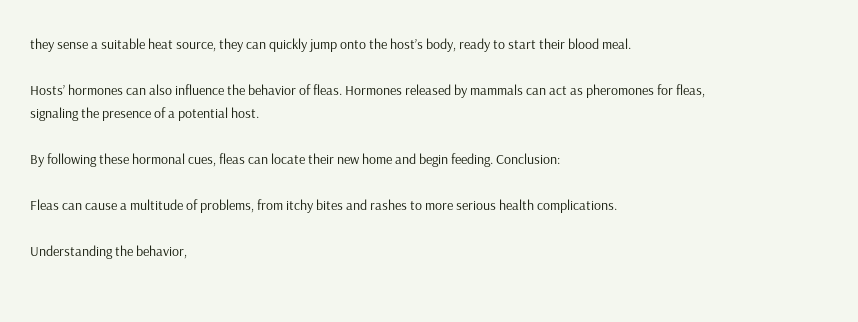they sense a suitable heat source, they can quickly jump onto the host’s body, ready to start their blood meal.

Hosts’ hormones can also influence the behavior of fleas. Hormones released by mammals can act as pheromones for fleas, signaling the presence of a potential host.

By following these hormonal cues, fleas can locate their new home and begin feeding. Conclusion:

Fleas can cause a multitude of problems, from itchy bites and rashes to more serious health complications.

Understanding the behavior,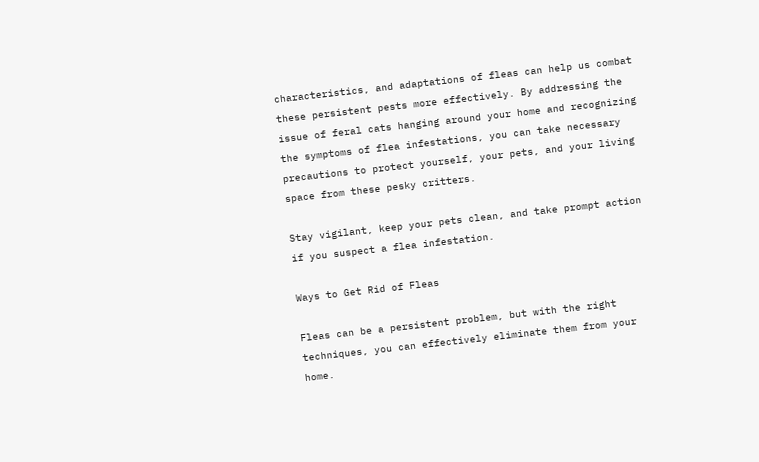characteristics, and adaptations of fleas can help us combat these persistent pests more effectively. By addressing the issue of feral cats hanging around your home and recognizing the symptoms of flea infestations, you can take necessary precautions to protect yourself, your pets, and your living space from these pesky critters.

Stay vigilant, keep your pets clean, and take prompt action if you suspect a flea infestation.

Ways to Get Rid of Fleas

Fleas can be a persistent problem, but with the right techniques, you can effectively eliminate them from your home.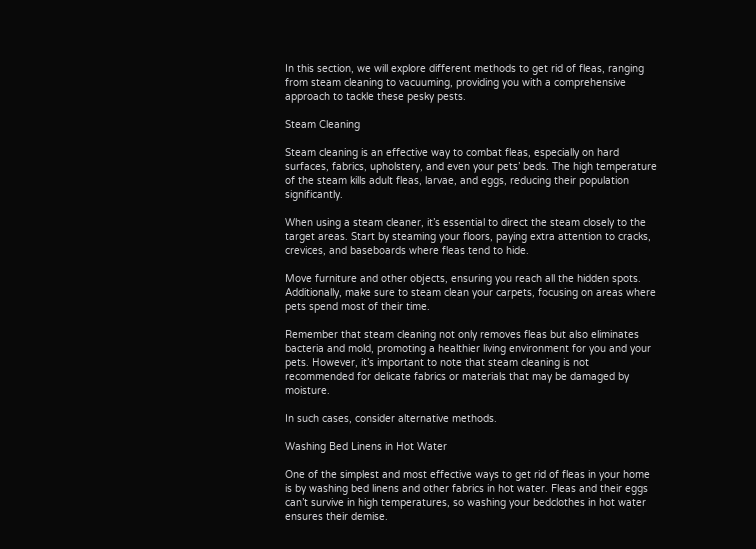In this section, we will explore different methods to get rid of fleas, ranging from steam cleaning to vacuuming, providing you with a comprehensive approach to tackle these pesky pests.

Steam Cleaning

Steam cleaning is an effective way to combat fleas, especially on hard surfaces, fabrics, upholstery, and even your pets’ beds. The high temperature of the steam kills adult fleas, larvae, and eggs, reducing their population significantly.

When using a steam cleaner, it’s essential to direct the steam closely to the target areas. Start by steaming your floors, paying extra attention to cracks, crevices, and baseboards where fleas tend to hide.

Move furniture and other objects, ensuring you reach all the hidden spots. Additionally, make sure to steam clean your carpets, focusing on areas where pets spend most of their time.

Remember that steam cleaning not only removes fleas but also eliminates bacteria and mold, promoting a healthier living environment for you and your pets. However, it’s important to note that steam cleaning is not recommended for delicate fabrics or materials that may be damaged by moisture.

In such cases, consider alternative methods.

Washing Bed Linens in Hot Water

One of the simplest and most effective ways to get rid of fleas in your home is by washing bed linens and other fabrics in hot water. Fleas and their eggs can’t survive in high temperatures, so washing your bedclothes in hot water ensures their demise.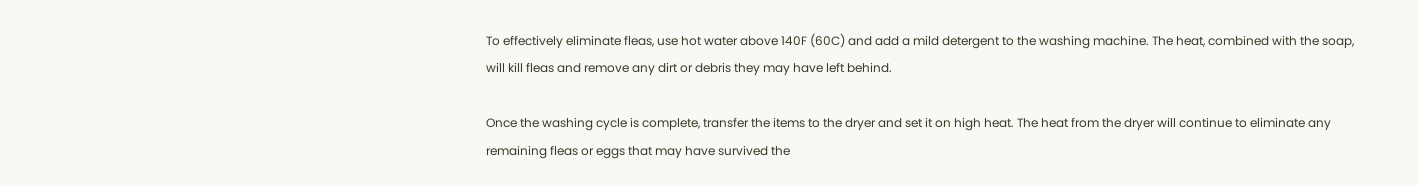To effectively eliminate fleas, use hot water above 140F (60C) and add a mild detergent to the washing machine. The heat, combined with the soap, will kill fleas and remove any dirt or debris they may have left behind.

Once the washing cycle is complete, transfer the items to the dryer and set it on high heat. The heat from the dryer will continue to eliminate any remaining fleas or eggs that may have survived the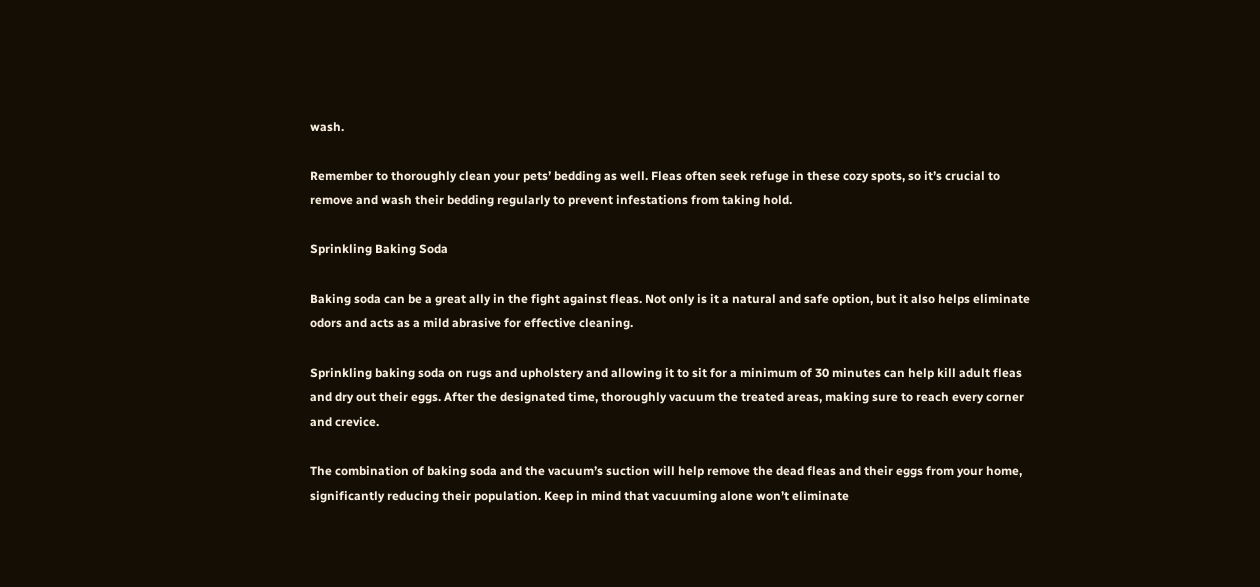wash.

Remember to thoroughly clean your pets’ bedding as well. Fleas often seek refuge in these cozy spots, so it’s crucial to remove and wash their bedding regularly to prevent infestations from taking hold.

Sprinkling Baking Soda

Baking soda can be a great ally in the fight against fleas. Not only is it a natural and safe option, but it also helps eliminate odors and acts as a mild abrasive for effective cleaning.

Sprinkling baking soda on rugs and upholstery and allowing it to sit for a minimum of 30 minutes can help kill adult fleas and dry out their eggs. After the designated time, thoroughly vacuum the treated areas, making sure to reach every corner and crevice.

The combination of baking soda and the vacuum’s suction will help remove the dead fleas and their eggs from your home, significantly reducing their population. Keep in mind that vacuuming alone won’t eliminate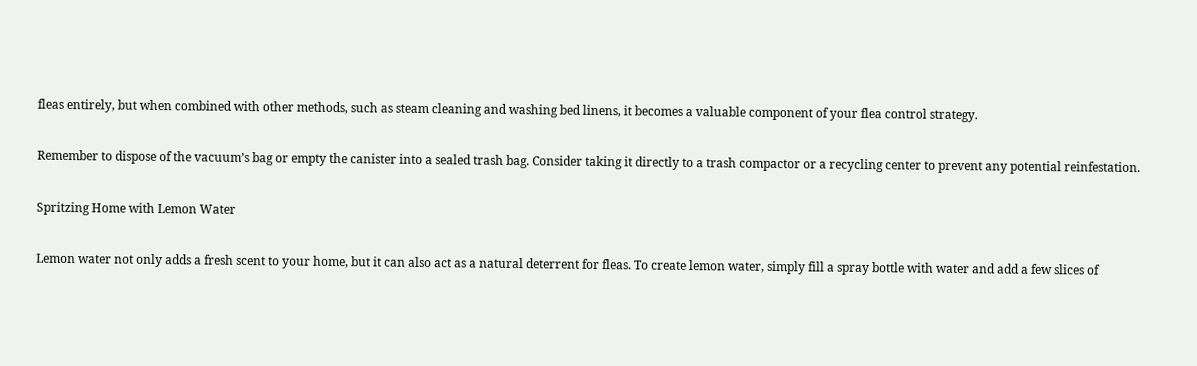fleas entirely, but when combined with other methods, such as steam cleaning and washing bed linens, it becomes a valuable component of your flea control strategy.

Remember to dispose of the vacuum’s bag or empty the canister into a sealed trash bag. Consider taking it directly to a trash compactor or a recycling center to prevent any potential reinfestation.

Spritzing Home with Lemon Water

Lemon water not only adds a fresh scent to your home, but it can also act as a natural deterrent for fleas. To create lemon water, simply fill a spray bottle with water and add a few slices of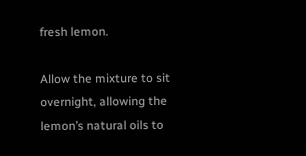fresh lemon.

Allow the mixture to sit overnight, allowing the lemon’s natural oils to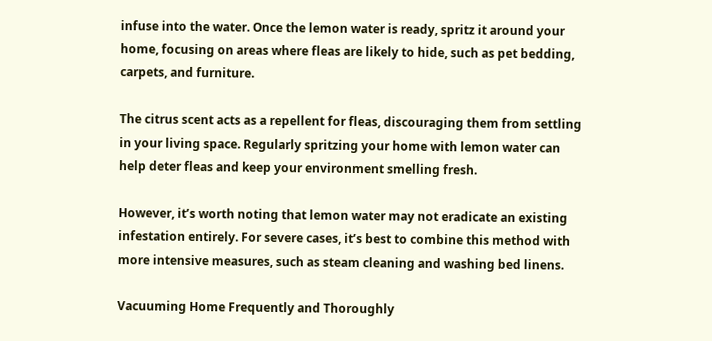infuse into the water. Once the lemon water is ready, spritz it around your home, focusing on areas where fleas are likely to hide, such as pet bedding, carpets, and furniture.

The citrus scent acts as a repellent for fleas, discouraging them from settling in your living space. Regularly spritzing your home with lemon water can help deter fleas and keep your environment smelling fresh.

However, it’s worth noting that lemon water may not eradicate an existing infestation entirely. For severe cases, it’s best to combine this method with more intensive measures, such as steam cleaning and washing bed linens.

Vacuuming Home Frequently and Thoroughly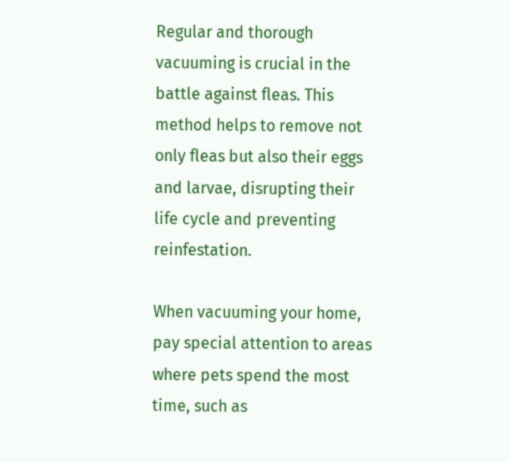Regular and thorough vacuuming is crucial in the battle against fleas. This method helps to remove not only fleas but also their eggs and larvae, disrupting their life cycle and preventing reinfestation.

When vacuuming your home, pay special attention to areas where pets spend the most time, such as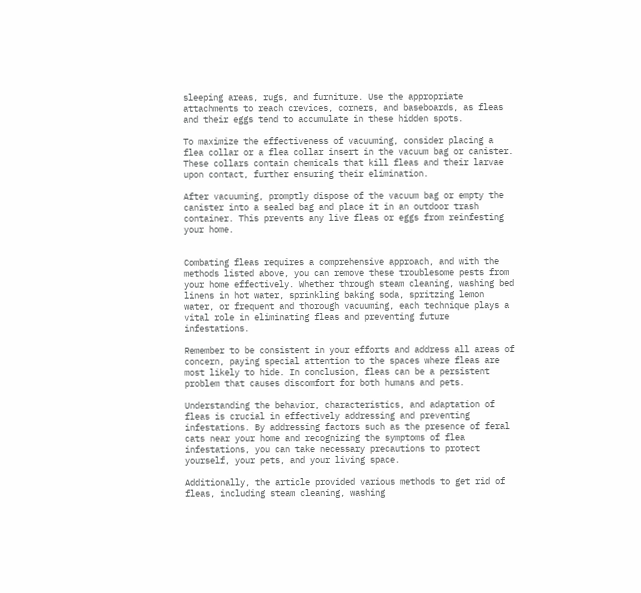sleeping areas, rugs, and furniture. Use the appropriate attachments to reach crevices, corners, and baseboards, as fleas and their eggs tend to accumulate in these hidden spots.

To maximize the effectiveness of vacuuming, consider placing a flea collar or a flea collar insert in the vacuum bag or canister. These collars contain chemicals that kill fleas and their larvae upon contact, further ensuring their elimination.

After vacuuming, promptly dispose of the vacuum bag or empty the canister into a sealed bag and place it in an outdoor trash container. This prevents any live fleas or eggs from reinfesting your home.


Combating fleas requires a comprehensive approach, and with the methods listed above, you can remove these troublesome pests from your home effectively. Whether through steam cleaning, washing bed linens in hot water, sprinkling baking soda, spritzing lemon water, or frequent and thorough vacuuming, each technique plays a vital role in eliminating fleas and preventing future infestations.

Remember to be consistent in your efforts and address all areas of concern, paying special attention to the spaces where fleas are most likely to hide. In conclusion, fleas can be a persistent problem that causes discomfort for both humans and pets.

Understanding the behavior, characteristics, and adaptation of fleas is crucial in effectively addressing and preventing infestations. By addressing factors such as the presence of feral cats near your home and recognizing the symptoms of flea infestations, you can take necessary precautions to protect yourself, your pets, and your living space.

Additionally, the article provided various methods to get rid of fleas, including steam cleaning, washing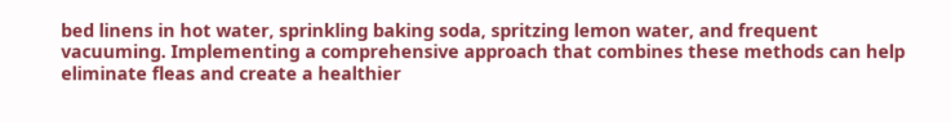bed linens in hot water, sprinkling baking soda, spritzing lemon water, and frequent vacuuming. Implementing a comprehensive approach that combines these methods can help eliminate fleas and create a healthier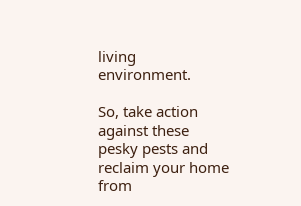living environment.

So, take action against these pesky pests and reclaim your home from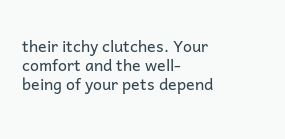their itchy clutches. Your comfort and the well-being of your pets depend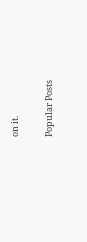on it.

Popular Posts